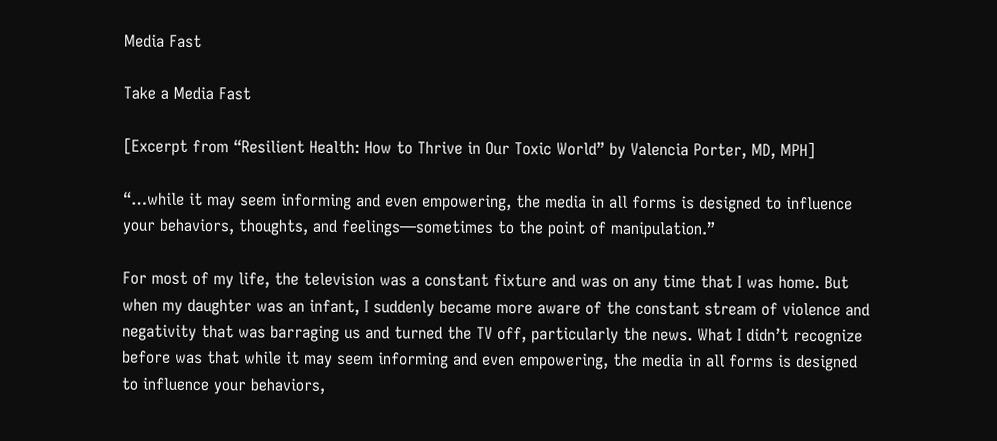Media Fast

Take a Media Fast

[Excerpt from “Resilient Health: How to Thrive in Our Toxic World” by Valencia Porter, MD, MPH]

“…while it may seem informing and even empowering, the media in all forms is designed to influence your behaviors, thoughts, and feelings—sometimes to the point of manipulation.”

For most of my life, the television was a constant fixture and was on any time that I was home. But when my daughter was an infant, I suddenly became more aware of the constant stream of violence and negativity that was barraging us and turned the TV off, particularly the news. What I didn’t recognize before was that while it may seem informing and even empowering, the media in all forms is designed to influence your behaviors,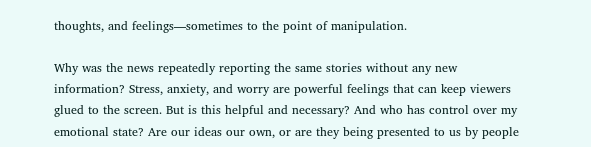thoughts, and feelings—sometimes to the point of manipulation.

Why was the news repeatedly reporting the same stories without any new information? Stress, anxiety, and worry are powerful feelings that can keep viewers glued to the screen. But is this helpful and necessary? And who has control over my emotional state? Are our ideas our own, or are they being presented to us by people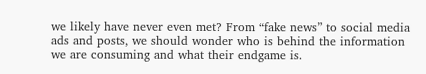we likely have never even met? From “fake news” to social media ads and posts, we should wonder who is behind the information we are consuming and what their endgame is.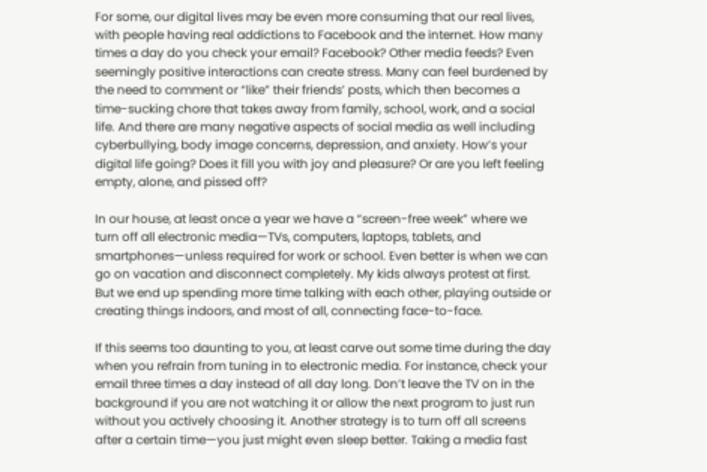For some, our digital lives may be even more consuming that our real lives, with people having real addictions to Facebook and the internet. How many times a day do you check your email? Facebook? Other media feeds? Even seemingly positive interactions can create stress. Many can feel burdened by the need to comment or “like” their friends’ posts, which then becomes a time-sucking chore that takes away from family, school, work, and a social life. And there are many negative aspects of social media as well including cyberbullying, body image concerns, depression, and anxiety. How’s your digital life going? Does it fill you with joy and pleasure? Or are you left feeling empty, alone, and pissed off?

In our house, at least once a year we have a “screen-free week” where we turn off all electronic media—TVs, computers, laptops, tablets, and smartphones—unless required for work or school. Even better is when we can go on vacation and disconnect completely. My kids always protest at first. But we end up spending more time talking with each other, playing outside or creating things indoors, and most of all, connecting face-to-face.

If this seems too daunting to you, at least carve out some time during the day when you refrain from tuning in to electronic media. For instance, check your email three times a day instead of all day long. Don’t leave the TV on in the background if you are not watching it or allow the next program to just run without you actively choosing it. Another strategy is to turn off all screens after a certain time—you just might even sleep better. Taking a media fast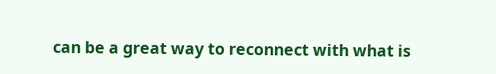can be a great way to reconnect with what is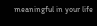meaningful in your life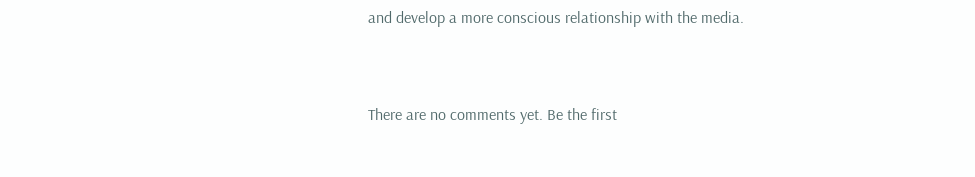and develop a more conscious relationship with the media.


There are no comments yet. Be the first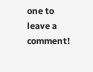one to leave a comment!